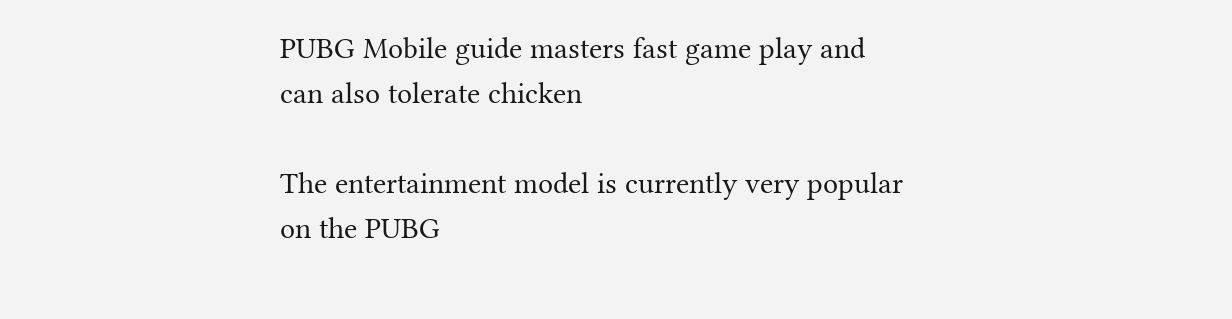PUBG Mobile guide masters fast game play and can also tolerate chicken

The entertainment model is currently very popular on the PUBG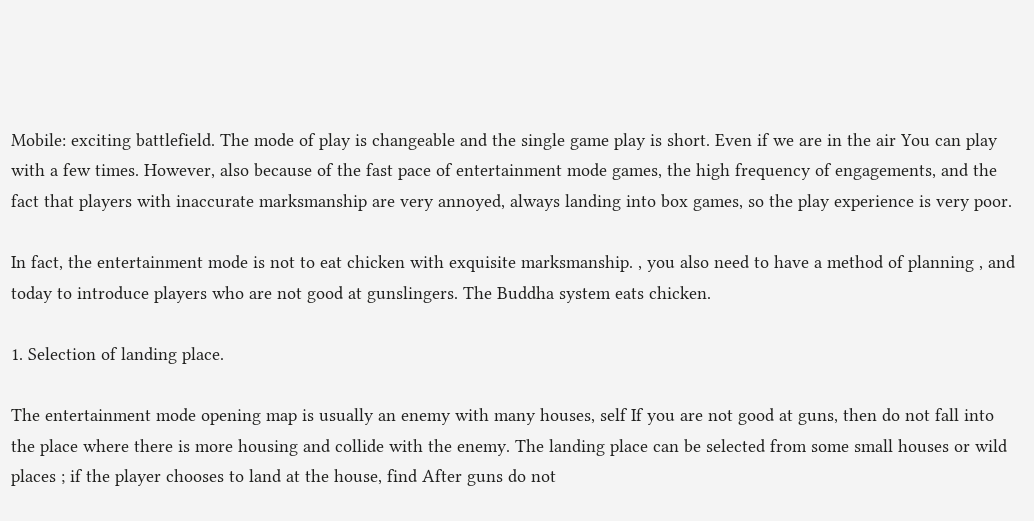Mobile: exciting battlefield. The mode of play is changeable and the single game play is short. Even if we are in the air You can play with a few times. However, also because of the fast pace of entertainment mode games, the high frequency of engagements, and the fact that players with inaccurate marksmanship are very annoyed, always landing into box games, so the play experience is very poor.

In fact, the entertainment mode is not to eat chicken with exquisite marksmanship. , you also need to have a method of planning , and today to introduce players who are not good at gunslingers. The Buddha system eats chicken.

1. Selection of landing place.

The entertainment mode opening map is usually an enemy with many houses, self If you are not good at guns, then do not fall into the place where there is more housing and collide with the enemy. The landing place can be selected from some small houses or wild places ; if the player chooses to land at the house, find After guns do not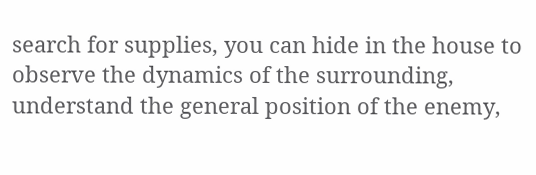search for supplies, you can hide in the house to observe the dynamics of the surrounding, understand the general position of the enemy,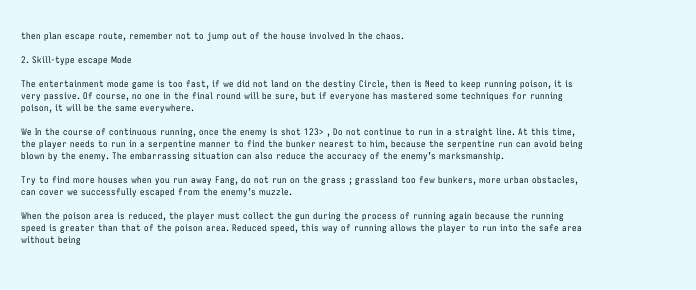then plan escape route, remember not to jump out of the house involved In the chaos.

2. Skill-type escape Mode

The entertainment mode game is too fast, if we did not land on the destiny Circle, then is Need to keep running poison, it is very passive. Of course, no one in the final round will be sure, but if everyone has mastered some techniques for running poison, it will be the same everywhere.

We In the course of continuous running, once the enemy is shot 123> , Do not continue to run in a straight line. At this time, the player needs to run in a serpentine manner to find the bunker nearest to him, because the serpentine run can avoid being blown by the enemy. The embarrassing situation can also reduce the accuracy of the enemy’s marksmanship.

Try to find more houses when you run away Fang, do not run on the grass ; grassland too few bunkers, more urban obstacles, can cover we successfully escaped from the enemy’s muzzle.

When the poison area is reduced, the player must collect the gun during the process of running again because the running speed is greater than that of the poison area. Reduced speed, this way of running allows the player to run into the safe area without being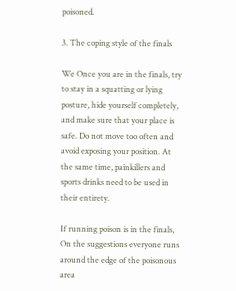poisoned.

3. The coping style of the finals

We Once you are in the finals, try to stay in a squatting or lying posture, hide yourself completely, and make sure that your place is safe. Do not move too often and avoid exposing your position. At the same time, painkillers and sports drinks need to be used in their entirety.

If running poison is in the finals, On the suggestions everyone runs around the edge of the poisonous area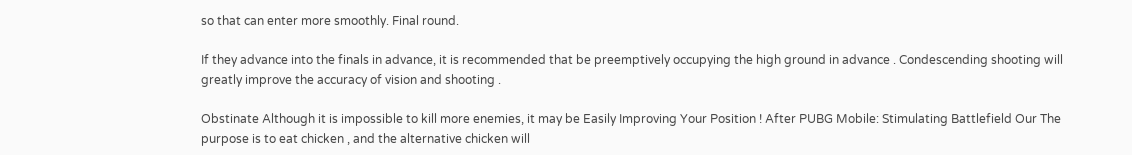so that can enter more smoothly. Final round.

If they advance into the finals in advance, it is recommended that be preemptively occupying the high ground in advance . Condescending shooting will greatly improve the accuracy of vision and shooting .

Obstinate Although it is impossible to kill more enemies, it may be Easily Improving Your Position ! After PUBG Mobile: Stimulating Battlefield Our The purpose is to eat chicken , and the alternative chicken will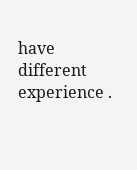have different experience .